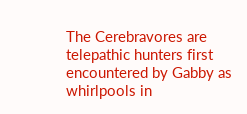The Cerebravores are telepathic hunters first encountered by Gabby as whirlpools in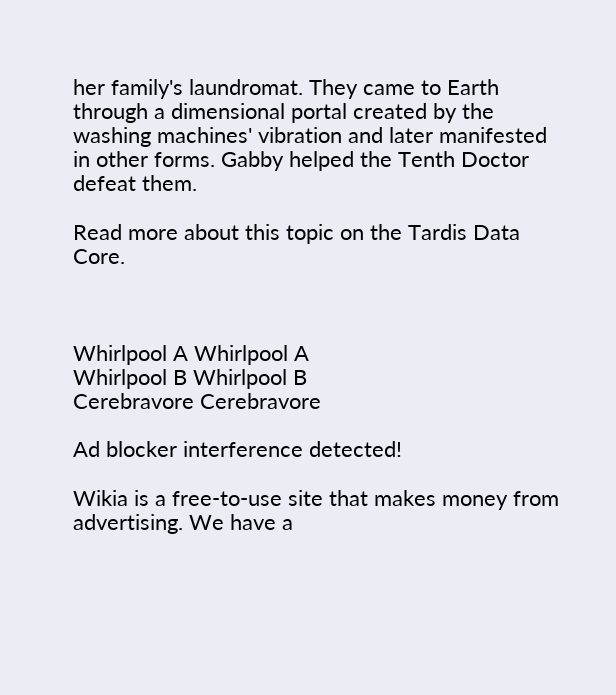her family's laundromat. They came to Earth through a dimensional portal created by the washing machines' vibration and later manifested in other forms. Gabby helped the Tenth Doctor defeat them.

Read more about this topic on the Tardis Data Core.



Whirlpool A Whirlpool A
Whirlpool B Whirlpool B
Cerebravore Cerebravore

Ad blocker interference detected!

Wikia is a free-to-use site that makes money from advertising. We have a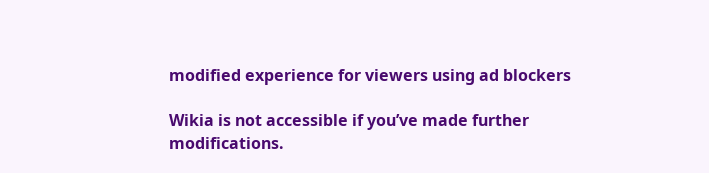modified experience for viewers using ad blockers

Wikia is not accessible if you’ve made further modifications.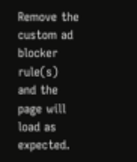Remove the custom ad blocker rule(s) and the page will load as expected.